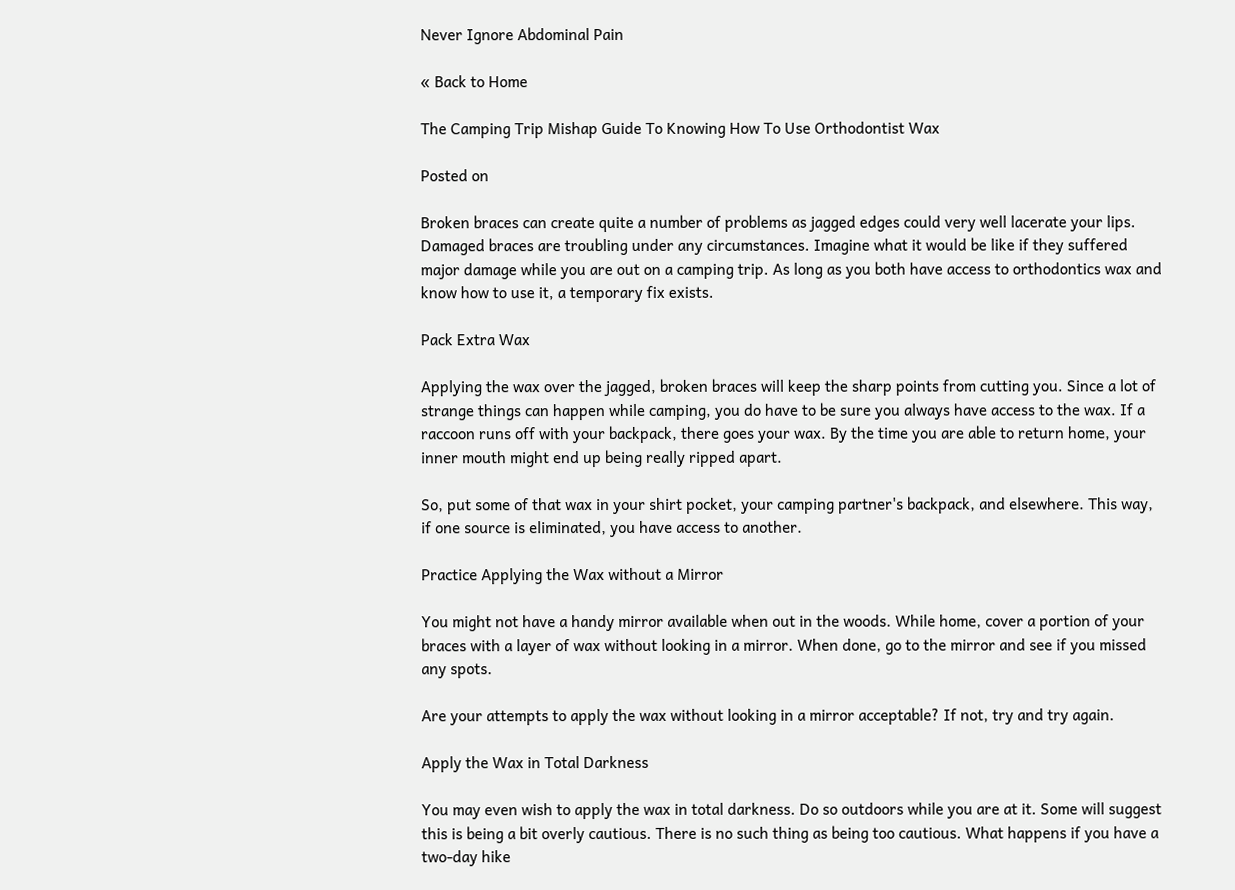Never Ignore Abdominal Pain

« Back to Home

The Camping Trip Mishap Guide To Knowing How To Use Orthodontist Wax

Posted on

Broken braces can create quite a number of problems as jagged edges could very well lacerate your lips. Damaged braces are troubling under any circumstances. Imagine what it would be like if they suffered major damage while you are out on a camping trip. As long as you both have access to orthodontics wax and know how to use it, a temporary fix exists.

Pack Extra Wax

Applying the wax over the jagged, broken braces will keep the sharp points from cutting you. Since a lot of strange things can happen while camping, you do have to be sure you always have access to the wax. If a raccoon runs off with your backpack, there goes your wax. By the time you are able to return home, your inner mouth might end up being really ripped apart.

So, put some of that wax in your shirt pocket, your camping partner's backpack, and elsewhere. This way, if one source is eliminated, you have access to another.

Practice Applying the Wax without a Mirror

You might not have a handy mirror available when out in the woods. While home, cover a portion of your braces with a layer of wax without looking in a mirror. When done, go to the mirror and see if you missed any spots.

Are your attempts to apply the wax without looking in a mirror acceptable? If not, try and try again.

Apply the Wax in Total Darkness

You may even wish to apply the wax in total darkness. Do so outdoors while you are at it. Some will suggest this is being a bit overly cautious. There is no such thing as being too cautious. What happens if you have a two-day hike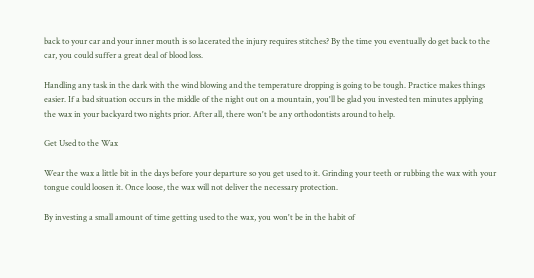back to your car and your inner mouth is so lacerated the injury requires stitches? By the time you eventually do get back to the car, you could suffer a great deal of blood loss.

Handling any task in the dark with the wind blowing and the temperature dropping is going to be tough. Practice makes things easier. If a bad situation occurs in the middle of the night out on a mountain, you'll be glad you invested ten minutes applying the wax in your backyard two nights prior. After all, there won't be any orthodontists around to help.

Get Used to the Wax

Wear the wax a little bit in the days before your departure so you get used to it. Grinding your teeth or rubbing the wax with your tongue could loosen it. Once loose, the wax will not deliver the necessary protection.

By investing a small amount of time getting used to the wax, you won't be in the habit of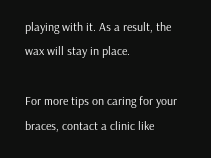playing with it. As a result, the wax will stay in place.

For more tips on caring for your braces, contact a clinic like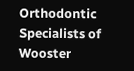Orthodontic Specialists of Wooster